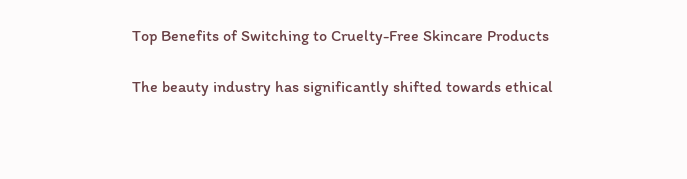Top Benefits of Switching to Cruelty-Free Skincare Products

The beauty industry has significantly shifted towards ethical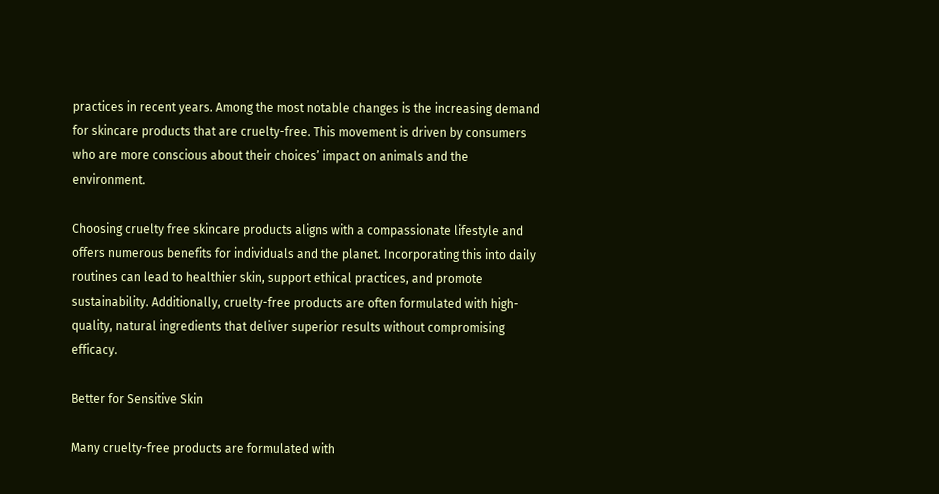practices in recent years. Among the most notable changes is the increasing demand for skincare products that are cruelty-free. This movement is driven by consumers who are more conscious about their choices’ impact on animals and the environment.

Choosing cruelty free skincare products aligns with a compassionate lifestyle and offers numerous benefits for individuals and the planet. Incorporating this into daily routines can lead to healthier skin, support ethical practices, and promote sustainability. Additionally, cruelty-free products are often formulated with high-quality, natural ingredients that deliver superior results without compromising efficacy.

Better for Sensitive Skin

Many cruelty-free products are formulated with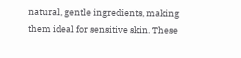natural, gentle ingredients, making them ideal for sensitive skin. These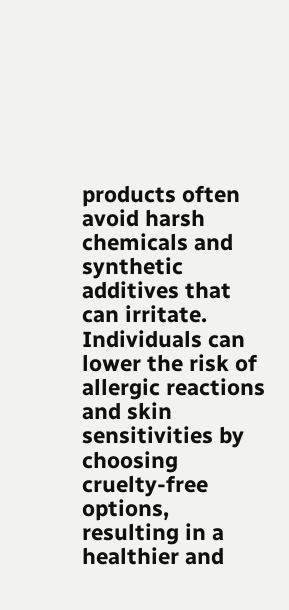products often avoid harsh chemicals and synthetic additives that can irritate. Individuals can lower the risk of allergic reactions and skin sensitivities by choosing cruelty-free options, resulting in a healthier and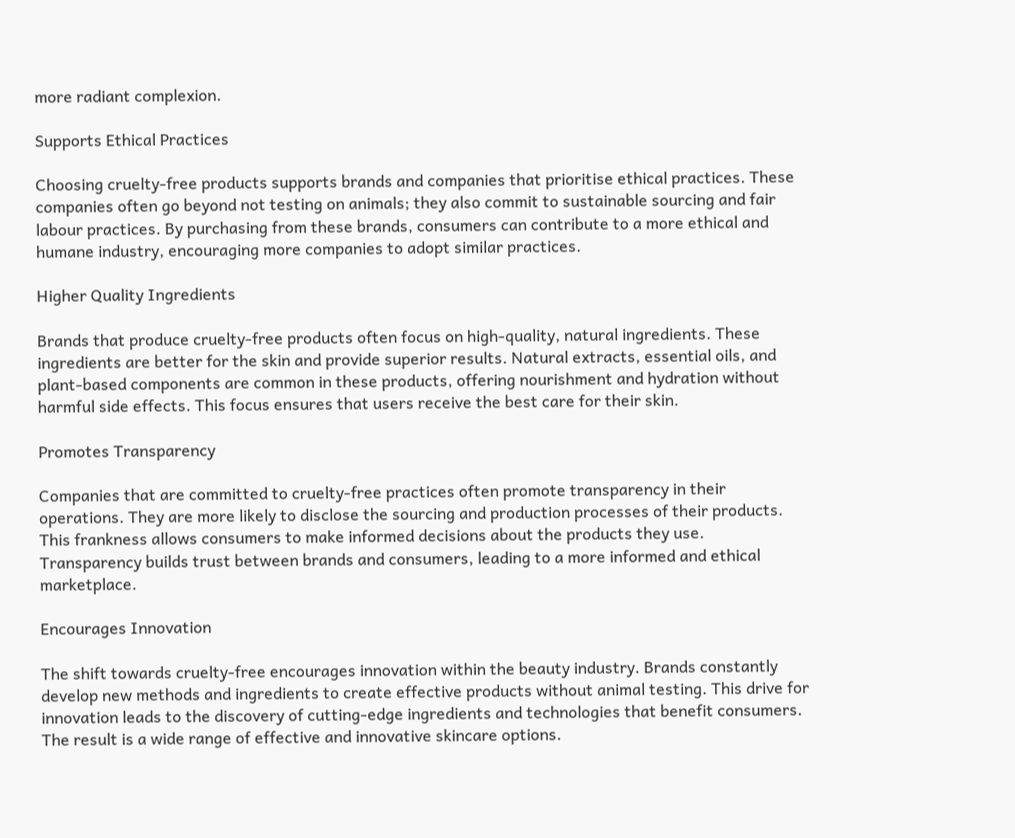more radiant complexion.

Supports Ethical Practices

Choosing cruelty-free products supports brands and companies that prioritise ethical practices. These companies often go beyond not testing on animals; they also commit to sustainable sourcing and fair labour practices. By purchasing from these brands, consumers can contribute to a more ethical and humane industry, encouraging more companies to adopt similar practices.

Higher Quality Ingredients

Brands that produce cruelty-free products often focus on high-quality, natural ingredients. These ingredients are better for the skin and provide superior results. Natural extracts, essential oils, and plant-based components are common in these products, offering nourishment and hydration without harmful side effects. This focus ensures that users receive the best care for their skin.

Promotes Transparency

Companies that are committed to cruelty-free practices often promote transparency in their operations. They are more likely to disclose the sourcing and production processes of their products. This frankness allows consumers to make informed decisions about the products they use. Transparency builds trust between brands and consumers, leading to a more informed and ethical marketplace.

Encourages Innovation

The shift towards cruelty-free encourages innovation within the beauty industry. Brands constantly develop new methods and ingredients to create effective products without animal testing. This drive for innovation leads to the discovery of cutting-edge ingredients and technologies that benefit consumers. The result is a wide range of effective and innovative skincare options.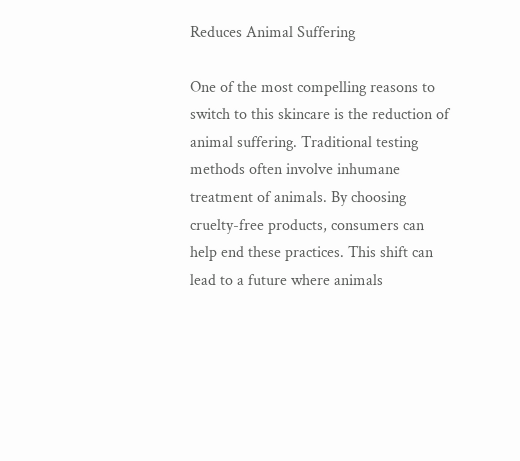Reduces Animal Suffering

One of the most compelling reasons to switch to this skincare is the reduction of animal suffering. Traditional testing methods often involve inhumane treatment of animals. By choosing cruelty-free products, consumers can help end these practices. This shift can lead to a future where animals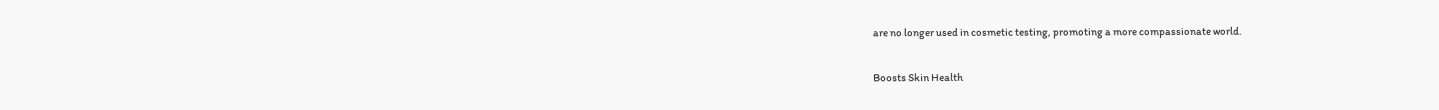are no longer used in cosmetic testing, promoting a more compassionate world.

Boosts Skin Health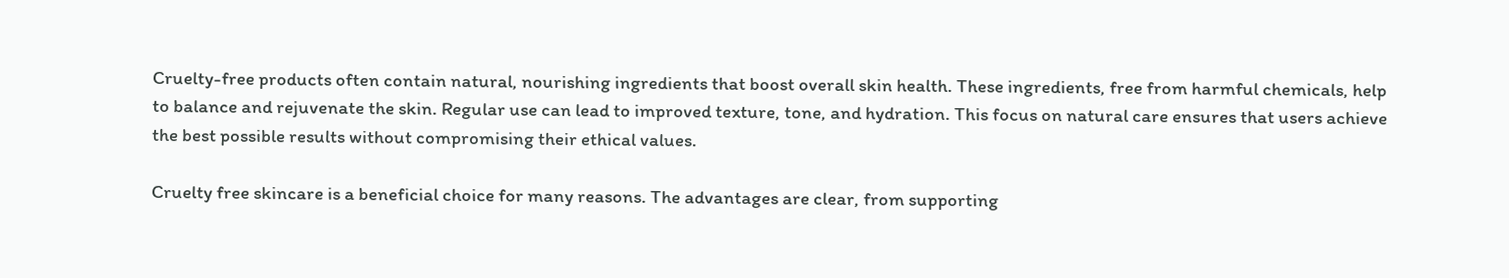Cruelty-free products often contain natural, nourishing ingredients that boost overall skin health. These ingredients, free from harmful chemicals, help to balance and rejuvenate the skin. Regular use can lead to improved texture, tone, and hydration. This focus on natural care ensures that users achieve the best possible results without compromising their ethical values.

Cruelty free skincare is a beneficial choice for many reasons. The advantages are clear, from supporting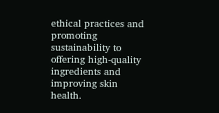ethical practices and promoting sustainability to offering high-quality ingredients and improving skin health.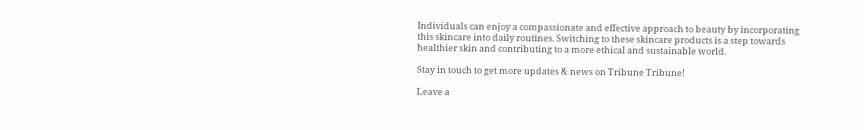Individuals can enjoy a compassionate and effective approach to beauty by incorporating this skincare into daily routines. Switching to these skincare products is a step towards healthier skin and contributing to a more ethical and sustainable world.

Stay in touch to get more updates & news on Tribune Tribune!

Leave a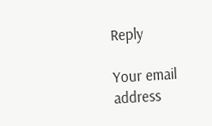Reply

Your email address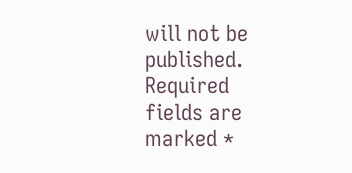will not be published. Required fields are marked *